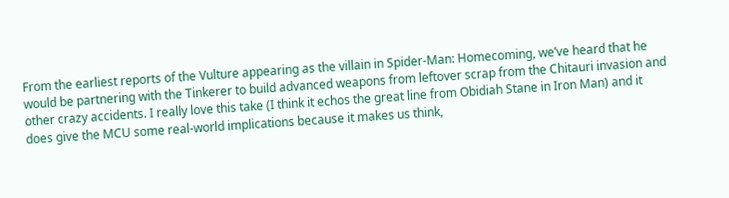From the earliest reports of the Vulture appearing as the villain in Spider-Man: Homecoming, we’ve heard that he would be partnering with the Tinkerer to build advanced weapons from leftover scrap from the Chitauri invasion and other crazy accidents. I really love this take (I think it echos the great line from Obidiah Stane in Iron Man) and it does give the MCU some real-world implications because it makes us think,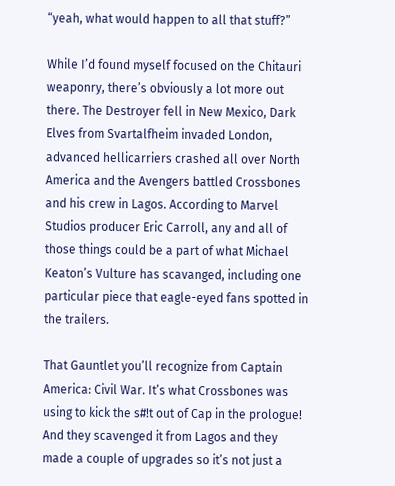“yeah, what would happen to all that stuff?”

While I’d found myself focused on the Chitauri weaponry, there’s obviously a lot more out there. The Destroyer fell in New Mexico, Dark Elves from Svartalfheim invaded London, advanced hellicarriers crashed all over North America and the Avengers battled Crossbones and his crew in Lagos. According to Marvel Studios producer Eric Carroll, any and all of those things could be a part of what Michael Keaton’s Vulture has scavanged, including one particular piece that eagle-eyed fans spotted in the trailers.

That Gauntlet you’ll recognize from Captain America: Civil War. It’s what Crossbones was using to kick the s#!t out of Cap in the prologue! And they scavenged it from Lagos and they made a couple of upgrades so it’s not just a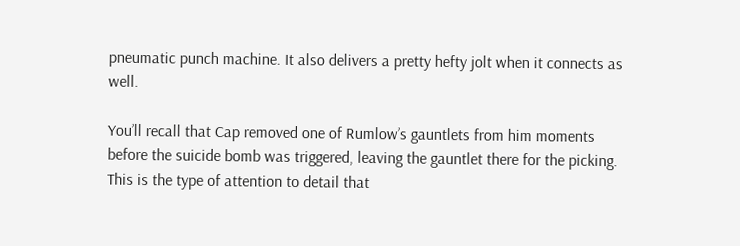pneumatic punch machine. It also delivers a pretty hefty jolt when it connects as well.

You’ll recall that Cap removed one of Rumlow’s gauntlets from him moments before the suicide bomb was triggered, leaving the gauntlet there for the picking. This is the type of attention to detail that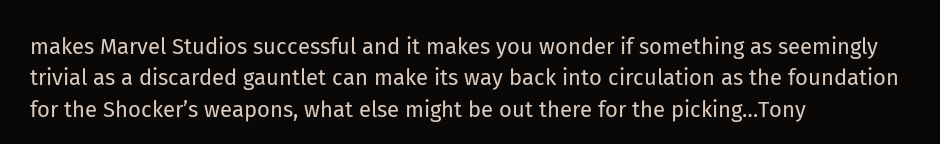makes Marvel Studios successful and it makes you wonder if something as seemingly trivial as a discarded gauntlet can make its way back into circulation as the foundation for the Shocker’s weapons, what else might be out there for the picking…Tony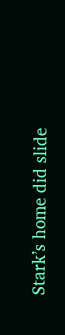Stark’s home did slide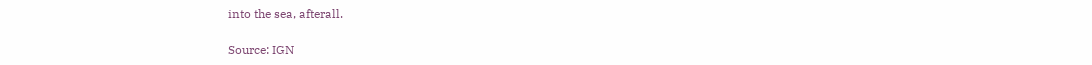into the sea, afterall.

Source: IGN